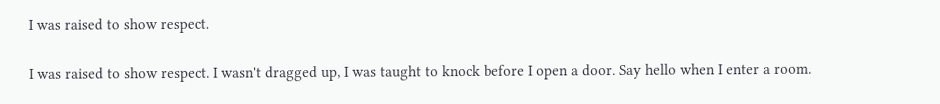I was raised to show respect.

I was raised to show respect. I wasn't dragged up, I was taught to knock before I open a door. Say hello when I enter a room.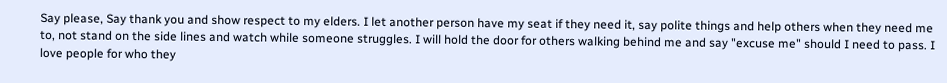Say please, Say thank you and show respect to my elders. I let another person have my seat if they need it, say polite things and help others when they need me to, not stand on the side lines and watch while someone struggles. I will hold the door for others walking behind me and say "excuse me" should I need to pass. I love people for who they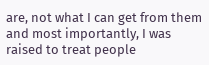are, not what I can get from them and most importantly, I was raised to treat people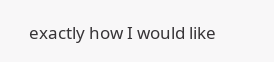exactly how I would like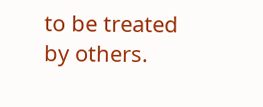to be treated by others.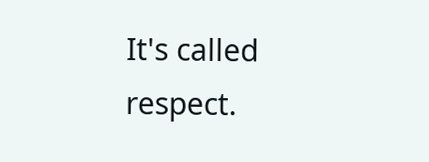It's called respect.